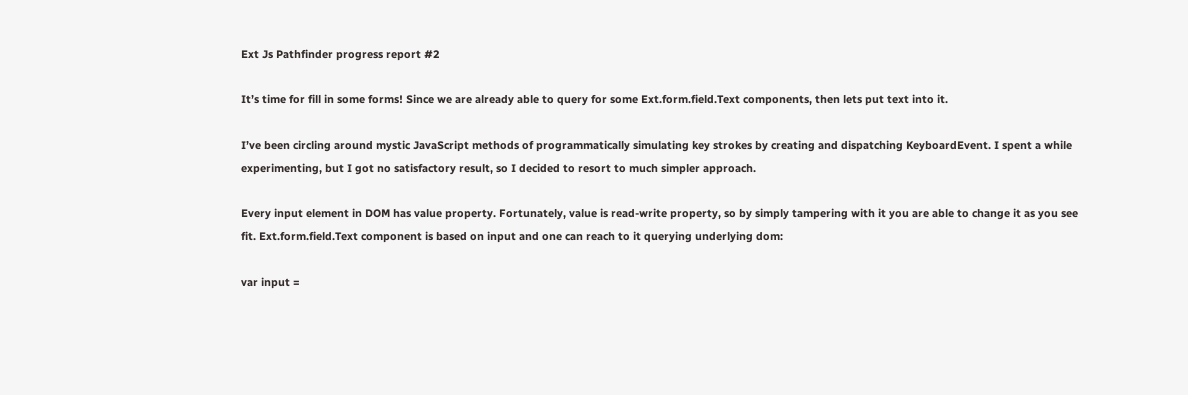Ext Js Pathfinder progress report #2

It’s time for fill in some forms! Since we are already able to query for some Ext.form.field.Text components, then lets put text into it.

I’ve been circling around mystic JavaScript methods of programmatically simulating key strokes by creating and dispatching KeyboardEvent. I spent a while experimenting, but I got no satisfactory result, so I decided to resort to much simpler approach.

Every input element in DOM has value property. Fortunately, value is read-write property, so by simply tampering with it you are able to change it as you see fit. Ext.form.field.Text component is based on input and one can reach to it querying underlying dom:

var input =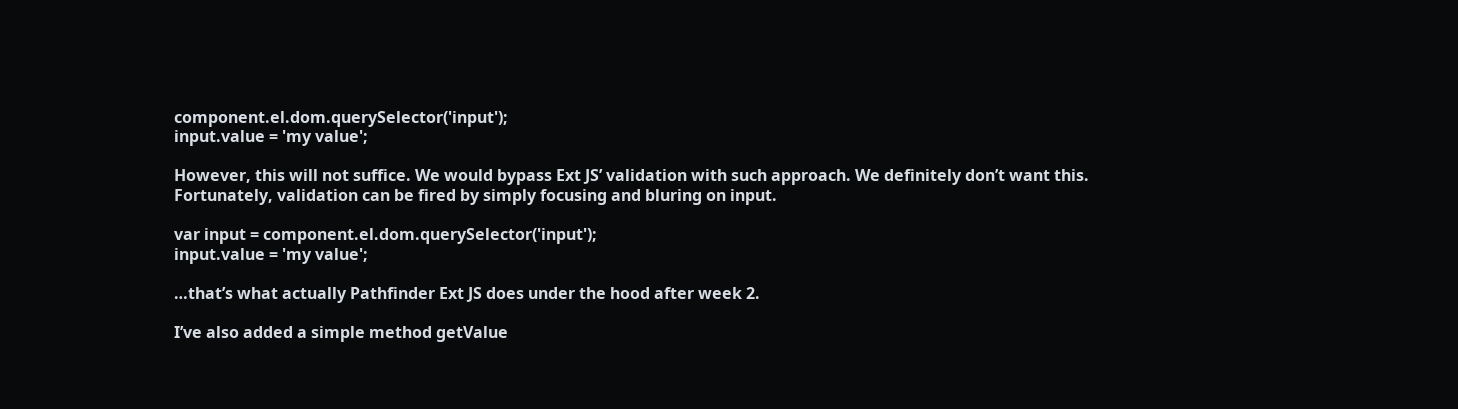component.el.dom.querySelector('input');
input.value = 'my value';

However, this will not suffice. We would bypass Ext JS’ validation with such approach. We definitely don’t want this. Fortunately, validation can be fired by simply focusing and bluring on input.

var input = component.el.dom.querySelector('input');
input.value = 'my value';

…that’s what actually Pathfinder Ext JS does under the hood after week 2.

I’ve also added a simple method getValue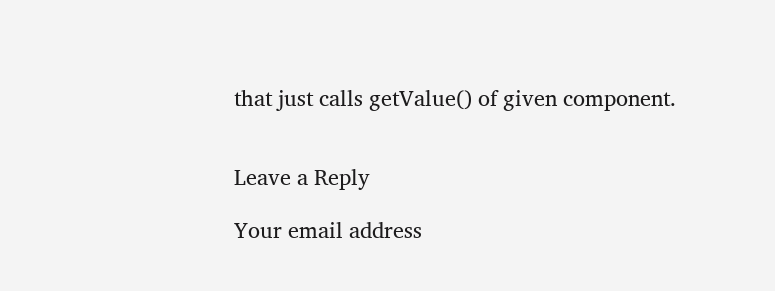that just calls getValue() of given component.


Leave a Reply

Your email address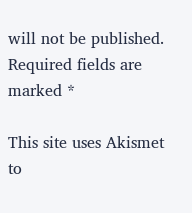will not be published. Required fields are marked *

This site uses Akismet to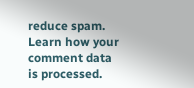reduce spam. Learn how your comment data is processed.